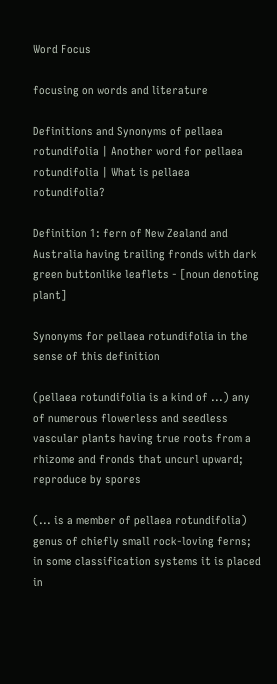Word Focus

focusing on words and literature

Definitions and Synonyms of pellaea rotundifolia | Another word for pellaea rotundifolia | What is pellaea rotundifolia?

Definition 1: fern of New Zealand and Australia having trailing fronds with dark green buttonlike leaflets - [noun denoting plant]

Synonyms for pellaea rotundifolia in the sense of this definition

(pellaea rotundifolia is a kind of ...) any of numerous flowerless and seedless vascular plants having true roots from a rhizome and fronds that uncurl upward; reproduce by spores

(... is a member of pellaea rotundifolia) genus of chiefly small rock-loving ferns; in some classification systems it is placed in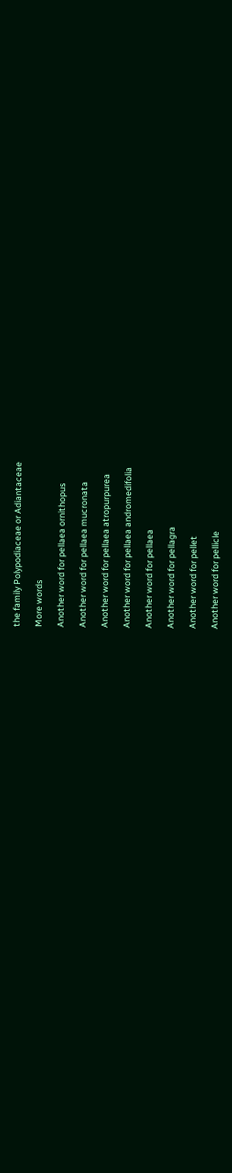the family Polypodiaceae or Adiantaceae

More words

Another word for pellaea ornithopus

Another word for pellaea mucronata

Another word for pellaea atropurpurea

Another word for pellaea andromedifolia

Another word for pellaea

Another word for pellagra

Another word for pellet

Another word for pellicle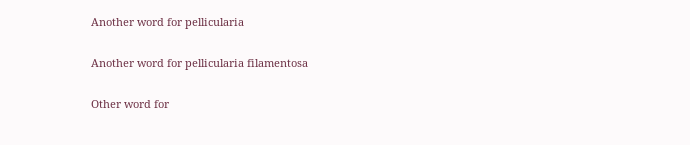Another word for pellicularia

Another word for pellicularia filamentosa

Other word for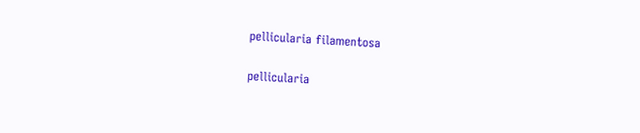pellicularia filamentosa

pellicularia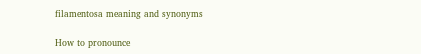filamentosa meaning and synonyms

How to pronounce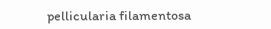pellicularia filamentosa